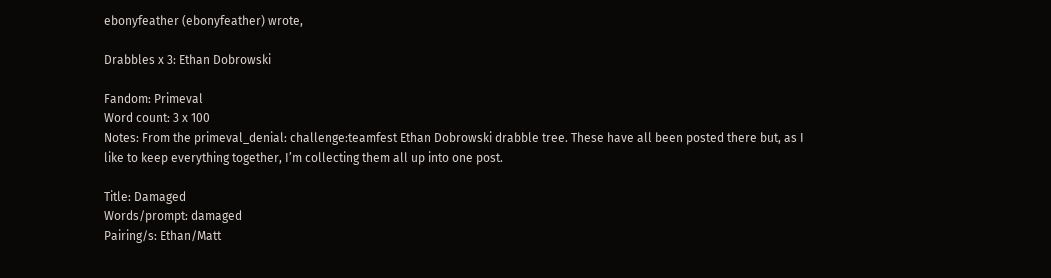ebonyfeather (ebonyfeather) wrote,

Drabbles x 3: Ethan Dobrowski

Fandom: Primeval
Word count: 3 x 100
Notes: From the primeval_denial: challenge:teamfest Ethan Dobrowski drabble tree. These have all been posted there but, as I like to keep everything together, I’m collecting them all up into one post.

Title: Damaged
Words/prompt: damaged
Pairing/s: Ethan/Matt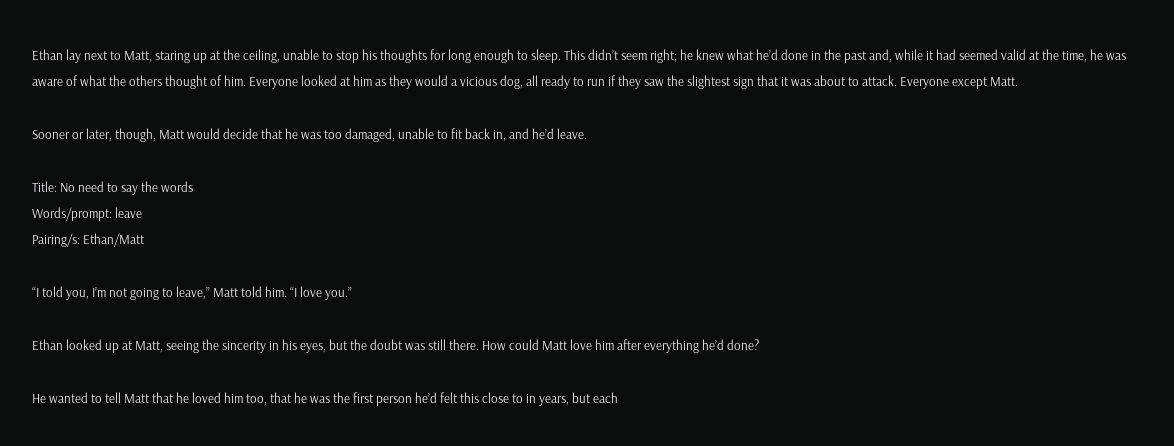Ethan lay next to Matt, staring up at the ceiling, unable to stop his thoughts for long enough to sleep. This didn’t seem right; he knew what he’d done in the past and, while it had seemed valid at the time, he was aware of what the others thought of him. Everyone looked at him as they would a vicious dog, all ready to run if they saw the slightest sign that it was about to attack. Everyone except Matt.

Sooner or later, though, Matt would decide that he was too damaged, unable to fit back in, and he’d leave.

Title: No need to say the words
Words/prompt: leave
Pairing/s: Ethan/Matt

“I told you, I’m not going to leave,” Matt told him. “I love you.”

Ethan looked up at Matt, seeing the sincerity in his eyes, but the doubt was still there. How could Matt love him after everything he’d done?

He wanted to tell Matt that he loved him too, that he was the first person he’d felt this close to in years, but each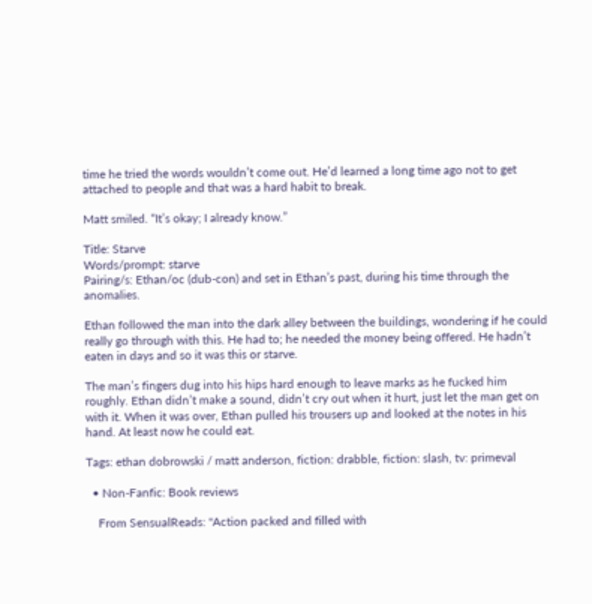time he tried the words wouldn’t come out. He’d learned a long time ago not to get attached to people and that was a hard habit to break.

Matt smiled. “It’s okay; I already know.”

Title: Starve
Words/prompt: starve
Pairing/s: Ethan/oc (dub-con) and set in Ethan’s past, during his time through the anomalies.

Ethan followed the man into the dark alley between the buildings, wondering if he could really go through with this. He had to; he needed the money being offered. He hadn’t eaten in days and so it was this or starve.

The man’s fingers dug into his hips hard enough to leave marks as he fucked him roughly. Ethan didn’t make a sound, didn’t cry out when it hurt, just let the man get on with it. When it was over, Ethan pulled his trousers up and looked at the notes in his hand. At least now he could eat.

Tags: ethan dobrowski / matt anderson, fiction: drabble, fiction: slash, tv: primeval

  • Non-Fanfic: Book reviews

    From SensualReads: "Action packed and filled with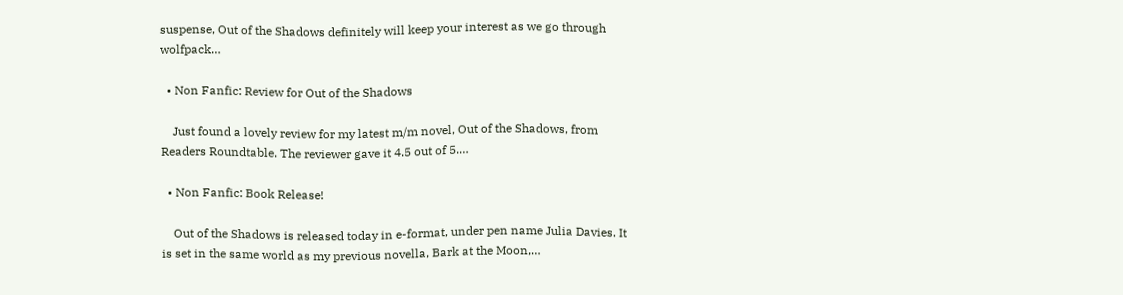suspense, Out of the Shadows definitely will keep your interest as we go through wolfpack…

  • Non Fanfic: Review for Out of the Shadows

    Just found a lovely review for my latest m/m novel, Out of the Shadows, from Readers Roundtable. The reviewer gave it 4.5 out of 5.…

  • Non Fanfic: Book Release!

    Out of the Shadows is released today in e-format, under pen name Julia Davies. It is set in the same world as my previous novella, Bark at the Moon,…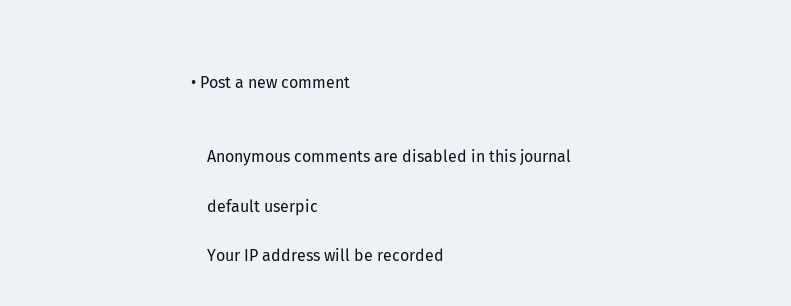• Post a new comment


    Anonymous comments are disabled in this journal

    default userpic

    Your IP address will be recorded